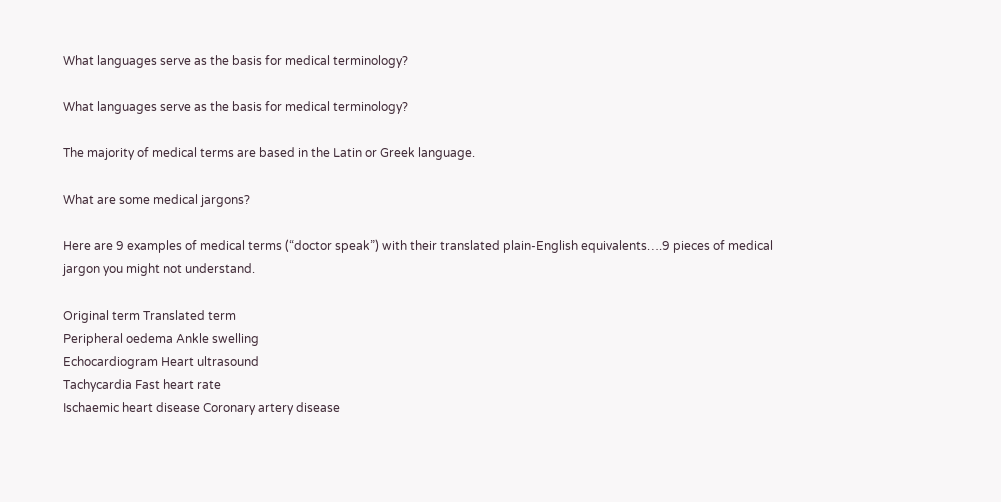What languages serve as the basis for medical terminology?

What languages serve as the basis for medical terminology?

The majority of medical terms are based in the Latin or Greek language.

What are some medical jargons?

Here are 9 examples of medical terms (“doctor speak”) with their translated plain-English equivalents….9 pieces of medical jargon you might not understand.

Original term Translated term
Peripheral oedema Ankle swelling
Echocardiogram Heart ultrasound
Tachycardia Fast heart rate
Ischaemic heart disease Coronary artery disease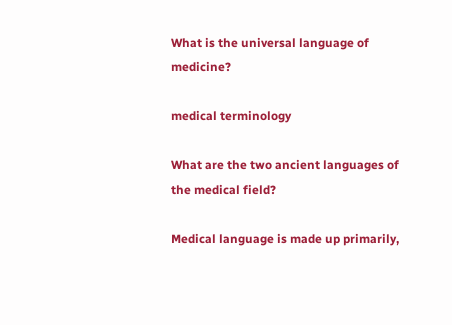What is the universal language of medicine?

medical terminology

What are the two ancient languages of the medical field?

Medical language is made up primarily,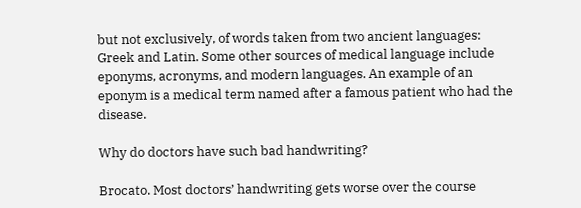but not exclusively, of words taken from two ancient languages: Greek and Latin. Some other sources of medical language include eponyms, acronyms, and modern languages. An example of an eponym is a medical term named after a famous patient who had the disease.

Why do doctors have such bad handwriting?

Brocato. Most doctors’ handwriting gets worse over the course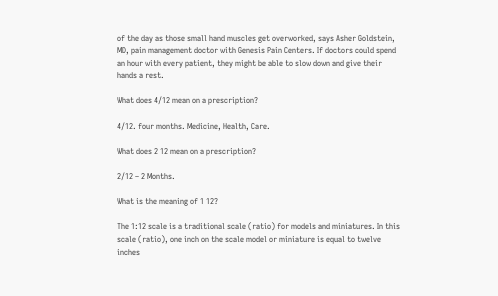of the day as those small hand muscles get overworked, says Asher Goldstein, MD, pain management doctor with Genesis Pain Centers. If doctors could spend an hour with every patient, they might be able to slow down and give their hands a rest.

What does 4/12 mean on a prescription?

4/12. four months. Medicine, Health, Care.

What does 2 12 mean on a prescription?

2/12 – 2 Months.

What is the meaning of 1 12?

The 1:12 scale is a traditional scale (ratio) for models and miniatures. In this scale (ratio), one inch on the scale model or miniature is equal to twelve inches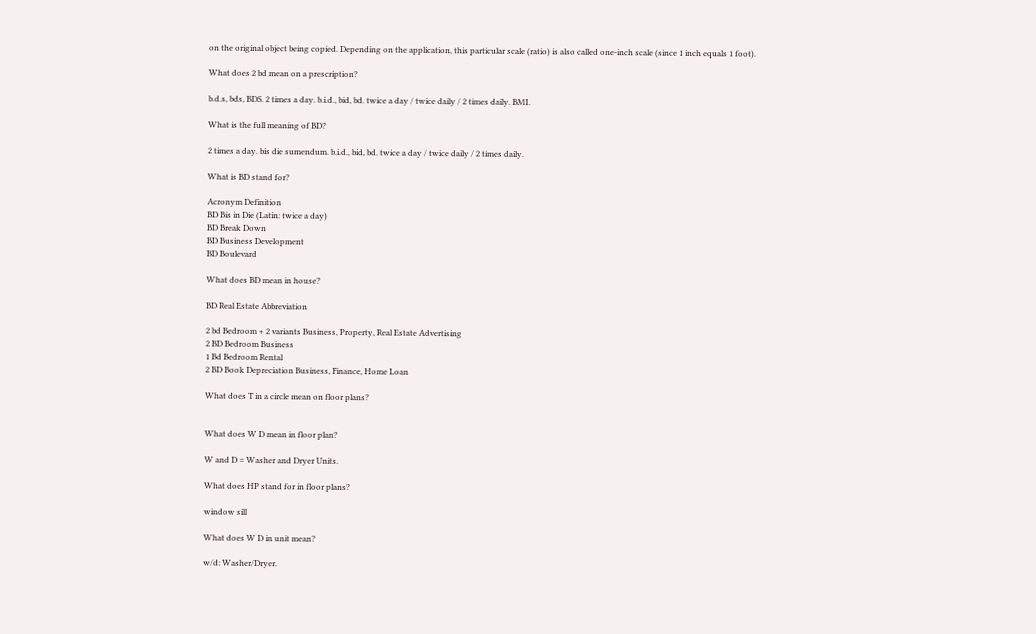on the original object being copied. Depending on the application, this particular scale (ratio) is also called one-inch scale (since 1 inch equals 1 foot).

What does 2 bd mean on a prescription?

b.d.s, bds, BDS. 2 times a day. b.i.d., bid, bd. twice a day / twice daily / 2 times daily. BMI.

What is the full meaning of BD?

2 times a day. bis die sumendum. b.i.d., bid, bd. twice a day / twice daily / 2 times daily.

What is BD stand for?

Acronym Definition
BD Bis in Die (Latin: twice a day)
BD Break Down
BD Business Development
BD Boulevard

What does BD mean in house?

BD Real Estate Abbreviation

2 bd Bedroom + 2 variants Business, Property, Real Estate Advertising
2 BD Bedroom Business
1 Bd Bedroom Rental
2 BD Book Depreciation Business, Finance, Home Loan

What does T in a circle mean on floor plans?


What does W D mean in floor plan?

W and D = Washer and Dryer Units.

What does HP stand for in floor plans?

window sill

What does W D in unit mean?

w/d: Washer/Dryer.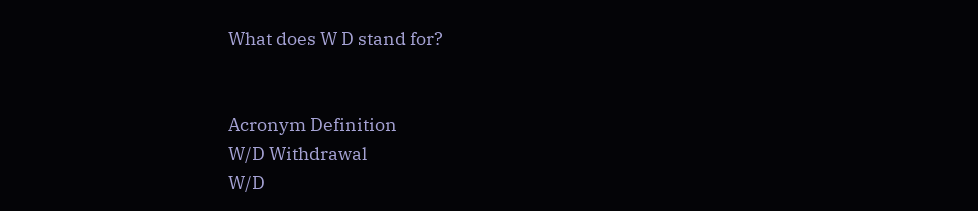What does W D stand for?


Acronym Definition
W/D Withdrawal
W/D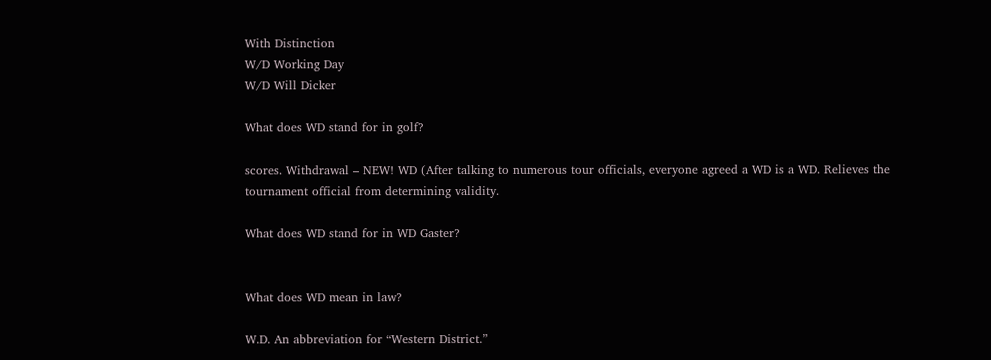With Distinction
W/D Working Day
W/D Will Dicker

What does WD stand for in golf?

scores. Withdrawal – NEW! WD (After talking to numerous tour officials, everyone agreed a WD is a WD. Relieves the tournament official from determining validity.

What does WD stand for in WD Gaster?


What does WD mean in law?

W.D. An abbreviation for “Western District.”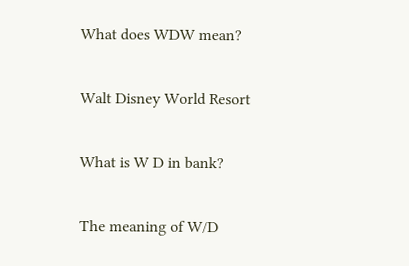What does WDW mean?

Walt Disney World Resort

What is W D in bank?

The meaning of W/D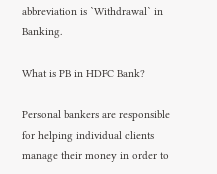abbreviation is `Withdrawal` in Banking.

What is PB in HDFC Bank?

Personal bankers are responsible for helping individual clients manage their money in order to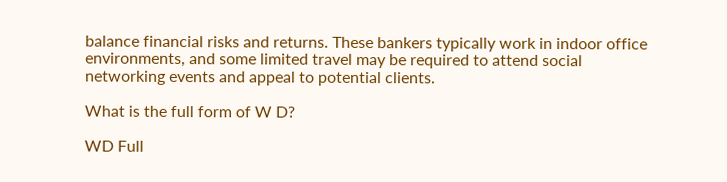balance financial risks and returns. These bankers typically work in indoor office environments, and some limited travel may be required to attend social networking events and appeal to potential clients.

What is the full form of W D?

WD Full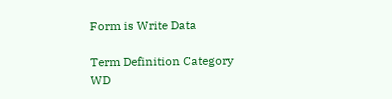Form is Write Data

Term Definition Category
WD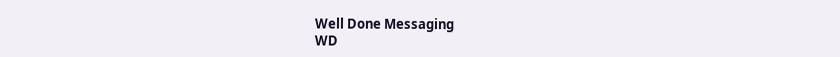Well Done Messaging
WD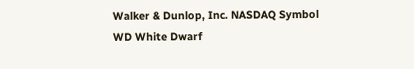Walker & Dunlop, Inc. NASDAQ Symbol
WD White Dwarf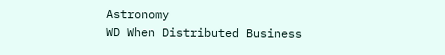Astronomy
WD When Distributed Business